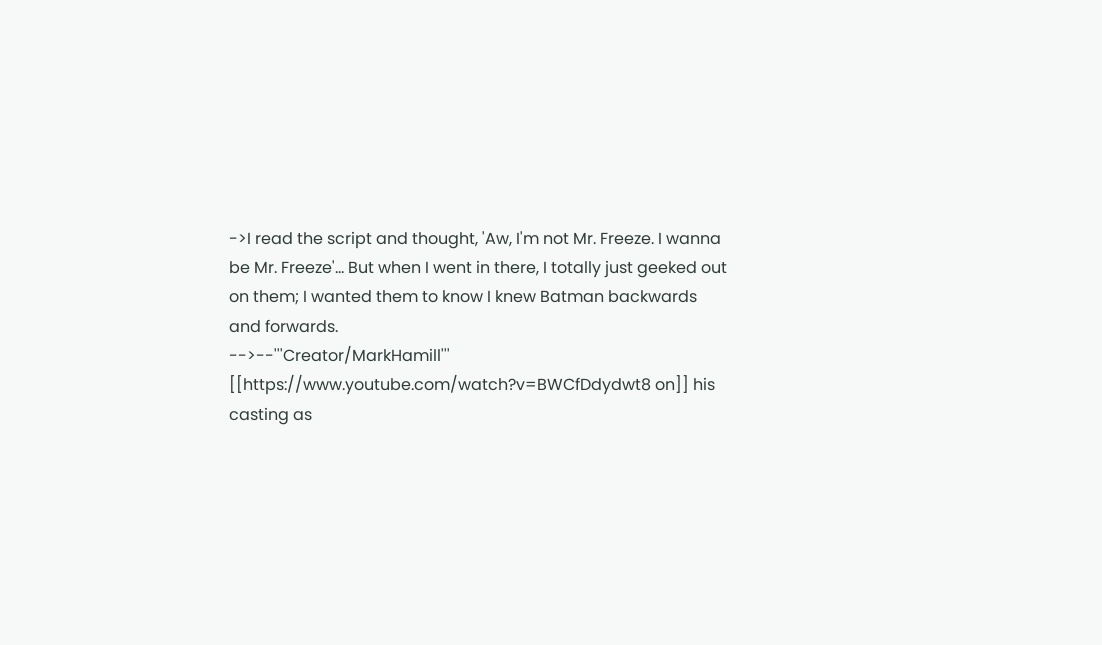->I read the script and thought, 'Aw, I'm not Mr. Freeze. I wanna be Mr. Freeze'... But when I went in there, I totally just geeked out on them; I wanted them to know I knew Batman backwards and forwards.
-->--'''Creator/MarkHamill''' [[https://www.youtube.com/watch?v=BWCfDdydwt8 on]] his casting as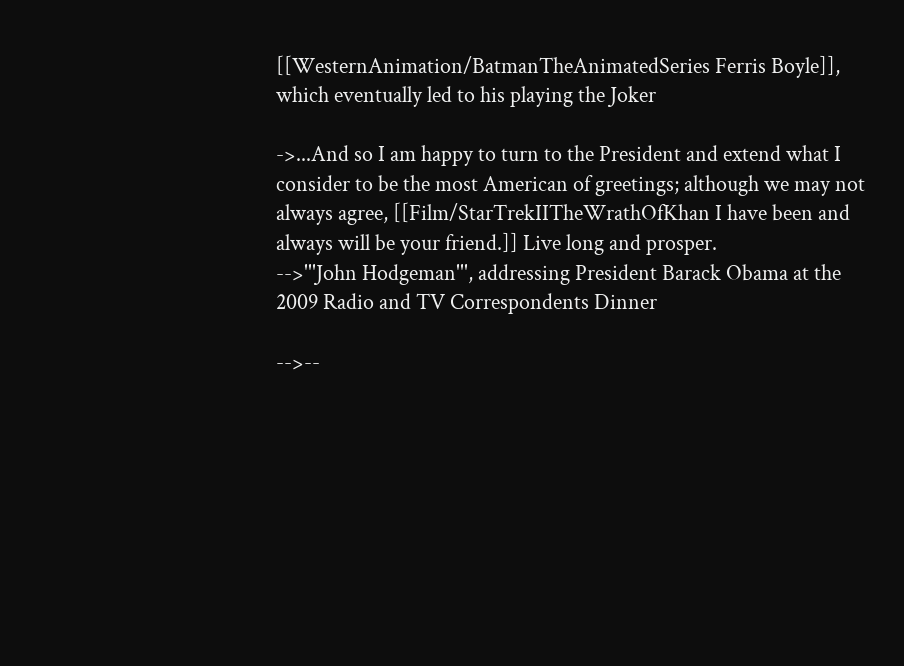[[WesternAnimation/BatmanTheAnimatedSeries Ferris Boyle]], which eventually led to his playing the Joker

->...And so I am happy to turn to the President and extend what I consider to be the most American of greetings; although we may not always agree, [[Film/StarTrekIITheWrathOfKhan I have been and always will be your friend.]] Live long and prosper.
-->'''John Hodgeman''', addressing President Barack Obama at the 2009 Radio and TV Correspondents Dinner

-->--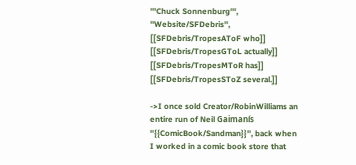'''Chuck Sonnenburg''', ''Website/SFDebris'', [[SFDebris/TropesAToF who]] [[SFDebris/TropesGToL actually]] [[SFDebris/TropesMToR has]] [[SFDebris/TropesSToZ several.]]

->I once sold Creator/RobinWilliams an entire run of Neil Gaimanís ''{{ComicBook/Sandman}}'', back when I worked in a comic book store that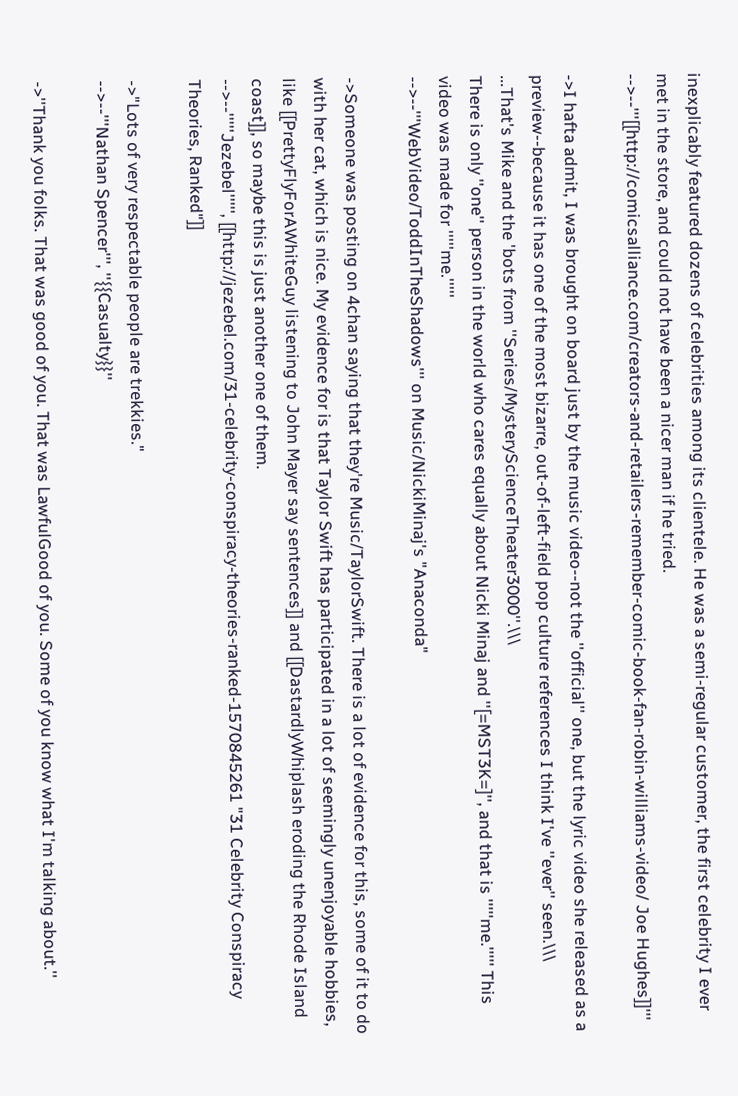inexplicably featured dozens of celebrities among its clientele. He was a semi-regular customer, the first celebrity I ever met in the store, and could not have been a nicer man if he tried.
-->--'''[[http://comicsalliance.com/creators-and-retailers-remember-comic-book-fan-robin-williams-video/ Joe Hughes]]'''

->I hafta admit, I was brought on board just by the music video--not the ''official'' one, but the lyric video she released as a preview--because it has one of the most bizarre, out-of-left-field pop culture references I think I've ''ever'' seen.\\\
...That's Mike and the 'bots from ''Series/MysteryScienceTheater3000''.\\\
There is only ''one'' person in the world who cares equally about Nicki Minaj and ''[=MST3K=]'', and that is '''''me.''''' This video was made for '''''me.'''''
-->--'''WebVideo/ToddInTheShadows''' on Music/NickiMinaj's "Anaconda"

->Someone was posting on 4chan saying that they're Music/TaylorSwift. There is a lot of evidence for this, some of it to do with her cat, which is nice. My evidence for is that Taylor Swift has participated in a lot of seemingly unenjoyable hobbies, like [[PrettyFlyForAWhiteGuy listening to John Mayer say sentences]] and [[DastardlyWhiplash eroding the Rhode Island coast]], so maybe this is just another one of them.
-->--'''''Jezebel''''', [[http://jezebel.com/31-celebrity-conspiracy-theories-ranked-1570845261 "31 Celebrity Conspiracy Theories, Ranked"]]

->"Lots of very respectable people are trekkies."
-->--'''Nathan Spencer''', ''{{Casualty}}''

->''Thank you folks. That was good of you. That was LawfulGood of you. Some of you know what I'm talking about.''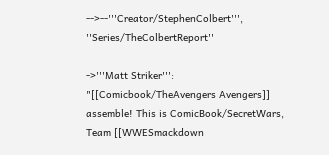-->--'''Creator/StephenColbert''', ''Series/TheColbertReport''

->'''Matt Striker''': "[[Comicbook/TheAvengers Avengers]] assemble! This is ComicBook/SecretWars, Team [[WWESmackdown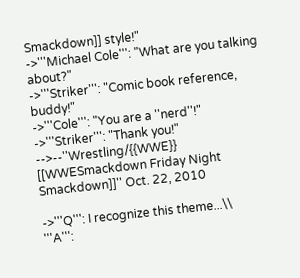Smackdown]] style!"
->'''Michael Cole''': "What are you talking about?"
->'''Striker''': "Comic book reference, buddy!"
->'''Cole''': "You are a ''nerd''!"
->'''Striker''': "Thank you!"
-->--''Wrestling/{{WWE}} [[WWESmackdown Friday Night Smackdown]]'' Oct. 22, 2010

->'''Q''': I recognize this theme...\\
'''A''':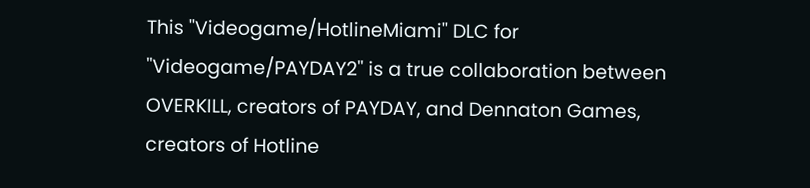This ''Videogame/HotlineMiami'' DLC for ''Videogame/PAYDAY2'' is a true collaboration between OVERKILL, creators of PAYDAY, and Dennaton Games, creators of Hotline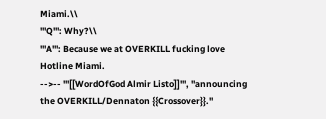Miami.\\
'''Q''': Why?\\
'''A''': Because we at OVERKILL fucking love Hotline Miami.
-->-- '''[[WordOfGod Almir Listo]]''', ''announcing the OVERKILL/Dennaton {{Crossover}}.''